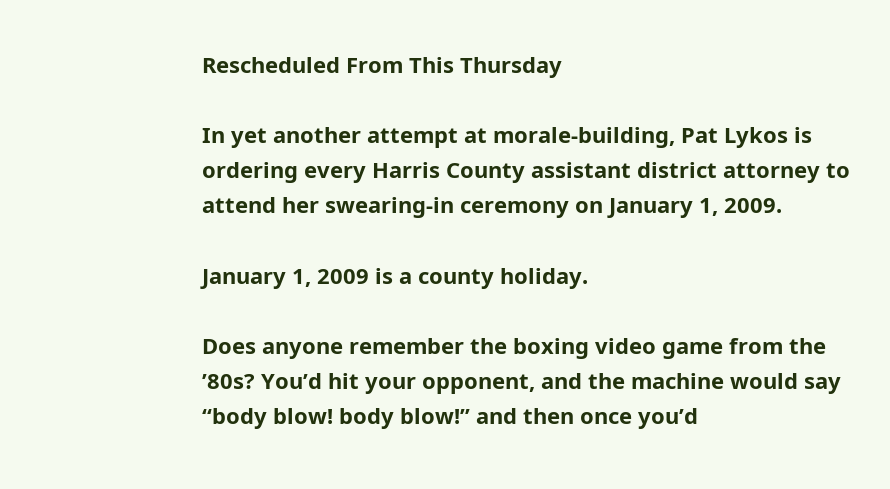Rescheduled From This Thursday

In yet another attempt at morale-building, Pat Lykos is ordering every Harris County assistant district attorney to attend her swearing-in ceremony on January 1, 2009.

January 1, 2009 is a county holiday.

Does anyone remember the boxing video game from the ’80s? You’d hit your opponent, and the machine would say “body blow! body blow!” and then once you’d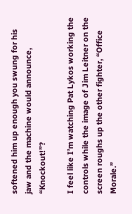softened him up enough you swung for his jaw and the machine would announce, “Knockout!”?

I feel like I’m watching Pat Lykos working the controls while the image of Jim Leitner on the screen roughs up the other fighter, “Office Morale.”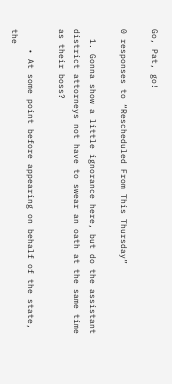Go, Pat, go!

0 responses to “Rescheduled From This Thursday”

  1. Gonna show a little ignorance here, but do the assistant district attorneys not have to swear an oath at the same time as their boss?

    • At some point before appearing on behalf of the state, the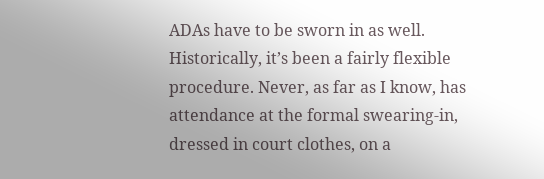ADAs have to be sworn in as well. Historically, it’s been a fairly flexible procedure. Never, as far as I know, has attendance at the formal swearing-in, dressed in court clothes, on a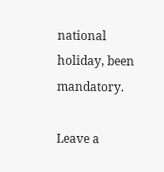national holiday, been mandatory.

Leave a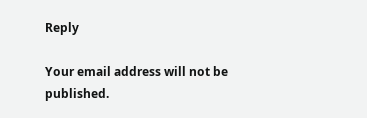Reply

Your email address will not be published.